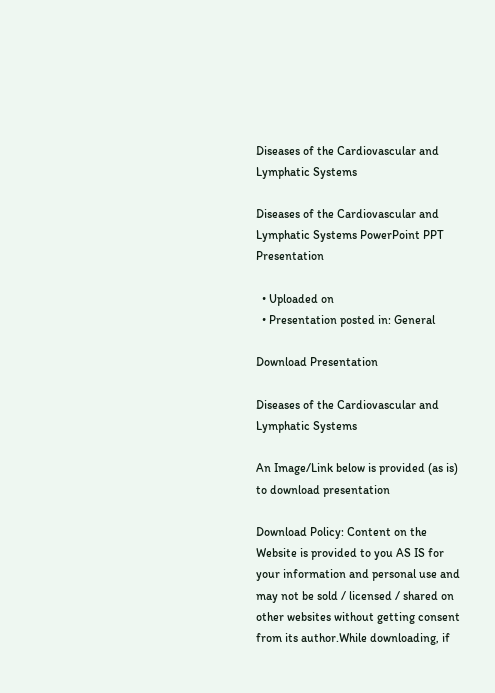Diseases of the Cardiovascular and Lymphatic Systems

Diseases of the Cardiovascular and Lymphatic Systems PowerPoint PPT Presentation

  • Uploaded on
  • Presentation posted in: General

Download Presentation

Diseases of the Cardiovascular and Lymphatic Systems

An Image/Link below is provided (as is) to download presentation

Download Policy: Content on the Website is provided to you AS IS for your information and personal use and may not be sold / licensed / shared on other websites without getting consent from its author.While downloading, if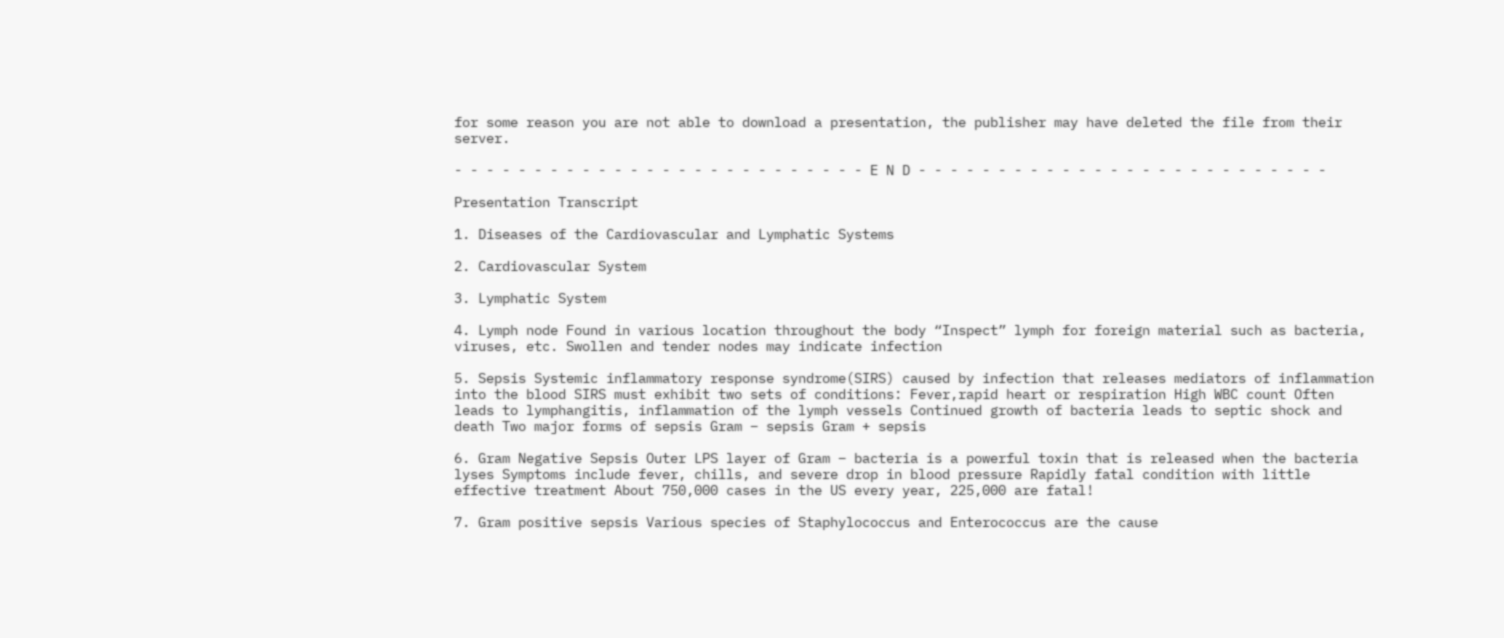for some reason you are not able to download a presentation, the publisher may have deleted the file from their server.

- - - - - - - - - - - - - - - - - - - - - - - - - - E N D - - - - - - - - - - - - - - - - - - - - - - - - - -

Presentation Transcript

1. Diseases of the Cardiovascular and Lymphatic Systems

2. Cardiovascular System

3. Lymphatic System

4. Lymph node Found in various location throughout the body “Inspect” lymph for foreign material such as bacteria, viruses, etc. Swollen and tender nodes may indicate infection

5. Sepsis Systemic inflammatory response syndrome(SIRS) caused by infection that releases mediators of inflammation into the blood SIRS must exhibit two sets of conditions: Fever,rapid heart or respiration High WBC count Often leads to lymphangitis, inflammation of the lymph vessels Continued growth of bacteria leads to septic shock and death Two major forms of sepsis Gram – sepsis Gram + sepsis

6. Gram Negative Sepsis Outer LPS layer of Gram – bacteria is a powerful toxin that is released when the bacteria lyses Symptoms include fever, chills, and severe drop in blood pressure Rapidly fatal condition with little effective treatment About 750,000 cases in the US every year, 225,000 are fatal!

7. Gram positive sepsis Various species of Staphylococcus and Enterococcus are the cause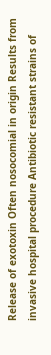Release of exotoxin Often nosocomial in origin Results from invasive hospital procedure Antibiotic resistant strains of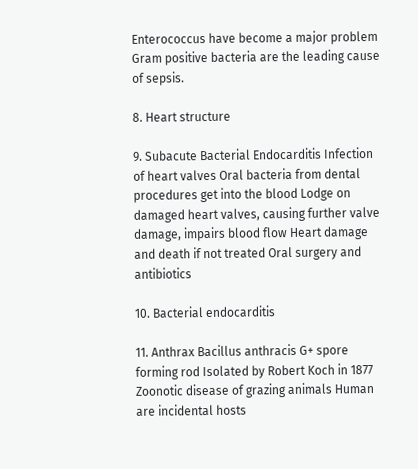Enterococcus have become a major problem Gram positive bacteria are the leading cause of sepsis.

8. Heart structure

9. Subacute Bacterial Endocarditis Infection of heart valves Oral bacteria from dental procedures get into the blood Lodge on damaged heart valves, causing further valve damage, impairs blood flow Heart damage and death if not treated Oral surgery and antibiotics

10. Bacterial endocarditis

11. Anthrax Bacillus anthracis G+ spore forming rod Isolated by Robert Koch in 1877 Zoonotic disease of grazing animals Human are incidental hosts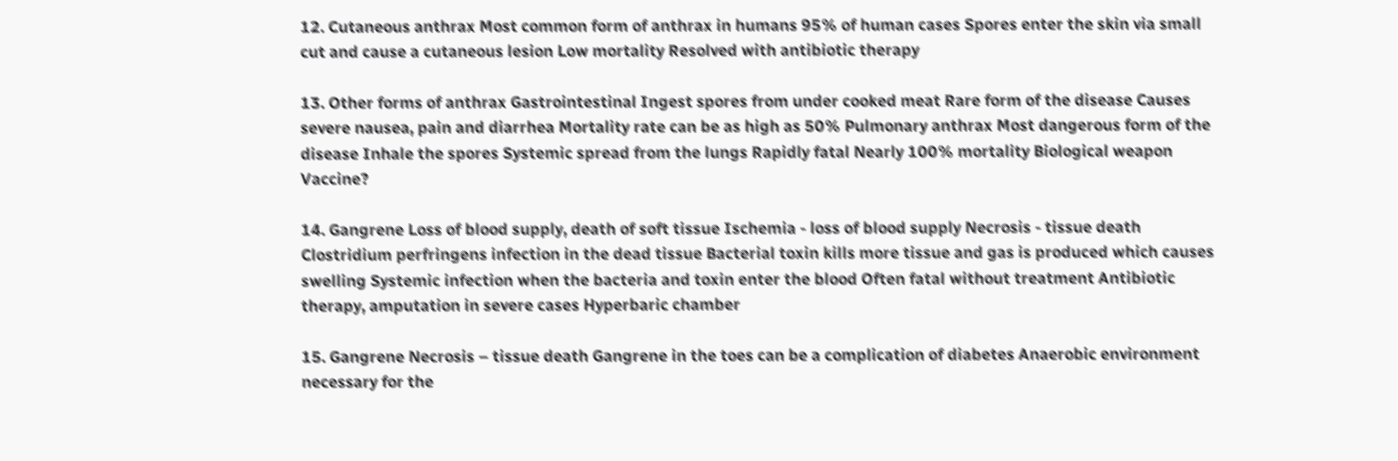12. Cutaneous anthrax Most common form of anthrax in humans 95% of human cases Spores enter the skin via small cut and cause a cutaneous lesion Low mortality Resolved with antibiotic therapy

13. Other forms of anthrax Gastrointestinal Ingest spores from under cooked meat Rare form of the disease Causes severe nausea, pain and diarrhea Mortality rate can be as high as 50% Pulmonary anthrax Most dangerous form of the disease Inhale the spores Systemic spread from the lungs Rapidly fatal Nearly 100% mortality Biological weapon Vaccine?

14. Gangrene Loss of blood supply, death of soft tissue Ischemia - loss of blood supply Necrosis - tissue death Clostridium perfringens infection in the dead tissue Bacterial toxin kills more tissue and gas is produced which causes swelling Systemic infection when the bacteria and toxin enter the blood Often fatal without treatment Antibiotic therapy, amputation in severe cases Hyperbaric chamber

15. Gangrene Necrosis – tissue death Gangrene in the toes can be a complication of diabetes Anaerobic environment necessary for the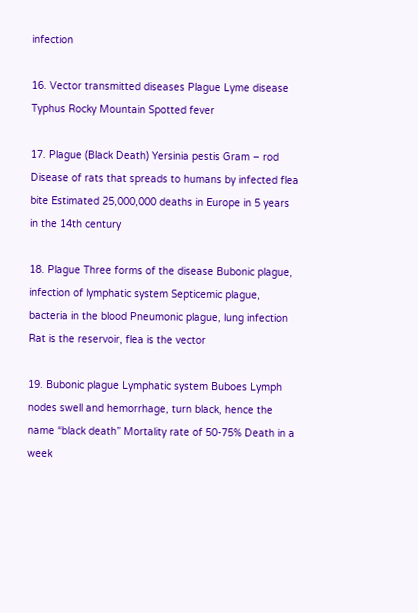infection

16. Vector transmitted diseases Plague Lyme disease Typhus Rocky Mountain Spotted fever

17. Plague (Black Death) Yersinia pestis Gram – rod Disease of rats that spreads to humans by infected flea bite Estimated 25,000,000 deaths in Europe in 5 years in the 14th century

18. Plague Three forms of the disease Bubonic plague, infection of lymphatic system Septicemic plague, bacteria in the blood Pneumonic plague, lung infection Rat is the reservoir, flea is the vector

19. Bubonic plague Lymphatic system Buboes Lymph nodes swell and hemorrhage, turn black, hence the name “black death” Mortality rate of 50-75% Death in a week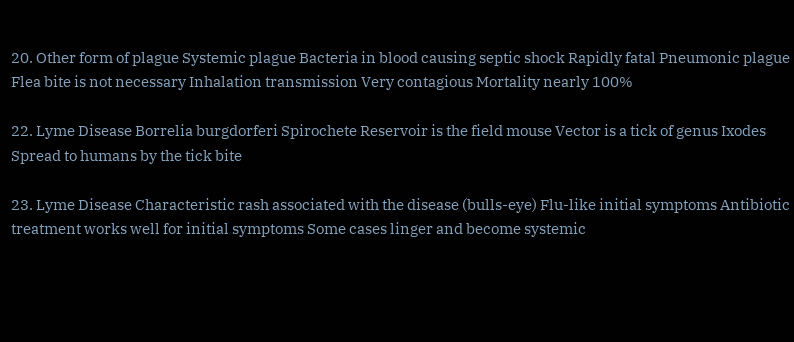20. Other form of plague Systemic plague Bacteria in blood causing septic shock Rapidly fatal Pneumonic plague Flea bite is not necessary Inhalation transmission Very contagious Mortality nearly 100%

22. Lyme Disease Borrelia burgdorferi Spirochete Reservoir is the field mouse Vector is a tick of genus Ixodes Spread to humans by the tick bite

23. Lyme Disease Characteristic rash associated with the disease (bulls-eye) Flu-like initial symptoms Antibiotic treatment works well for initial symptoms Some cases linger and become systemic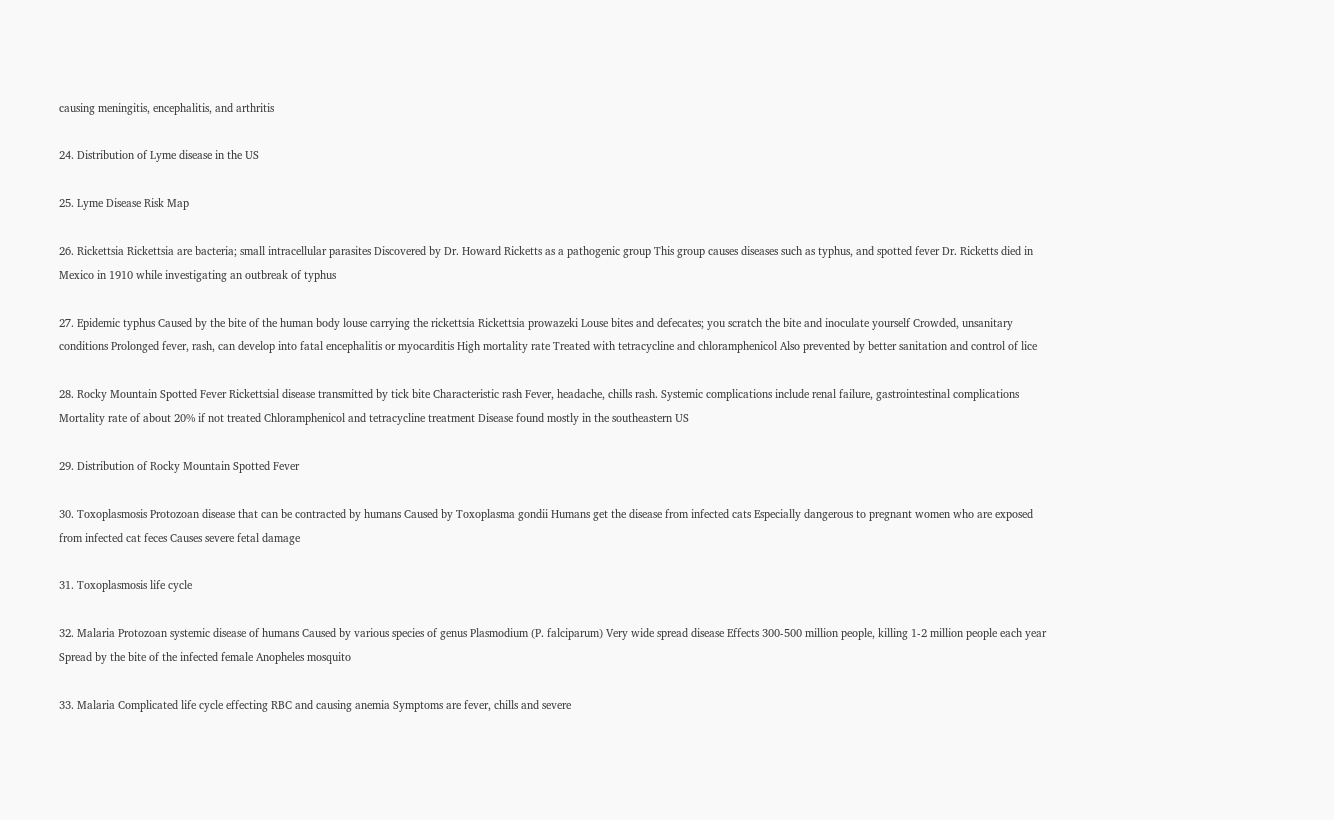causing meningitis, encephalitis, and arthritis

24. Distribution of Lyme disease in the US

25. Lyme Disease Risk Map

26. Rickettsia Rickettsia are bacteria; small intracellular parasites Discovered by Dr. Howard Ricketts as a pathogenic group This group causes diseases such as typhus, and spotted fever Dr. Ricketts died in Mexico in 1910 while investigating an outbreak of typhus

27. Epidemic typhus Caused by the bite of the human body louse carrying the rickettsia Rickettsia prowazeki Louse bites and defecates; you scratch the bite and inoculate yourself Crowded, unsanitary conditions Prolonged fever, rash, can develop into fatal encephalitis or myocarditis High mortality rate Treated with tetracycline and chloramphenicol Also prevented by better sanitation and control of lice

28. Rocky Mountain Spotted Fever Rickettsial disease transmitted by tick bite Characteristic rash Fever, headache, chills rash. Systemic complications include renal failure, gastrointestinal complications Mortality rate of about 20% if not treated Chloramphenicol and tetracycline treatment Disease found mostly in the southeastern US

29. Distribution of Rocky Mountain Spotted Fever

30. Toxoplasmosis Protozoan disease that can be contracted by humans Caused by Toxoplasma gondii Humans get the disease from infected cats Especially dangerous to pregnant women who are exposed from infected cat feces Causes severe fetal damage

31. Toxoplasmosis life cycle

32. Malaria Protozoan systemic disease of humans Caused by various species of genus Plasmodium (P. falciparum) Very wide spread disease Effects 300-500 million people, killing 1-2 million people each year Spread by the bite of the infected female Anopheles mosquito

33. Malaria Complicated life cycle effecting RBC and causing anemia Symptoms are fever, chills and severe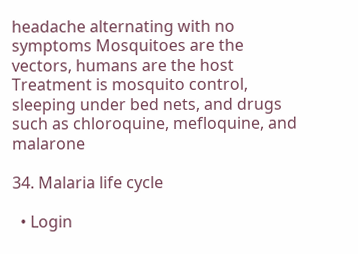headache alternating with no symptoms Mosquitoes are the vectors, humans are the host Treatment is mosquito control, sleeping under bed nets, and drugs such as chloroquine, mefloquine, and malarone

34. Malaria life cycle

  • Login